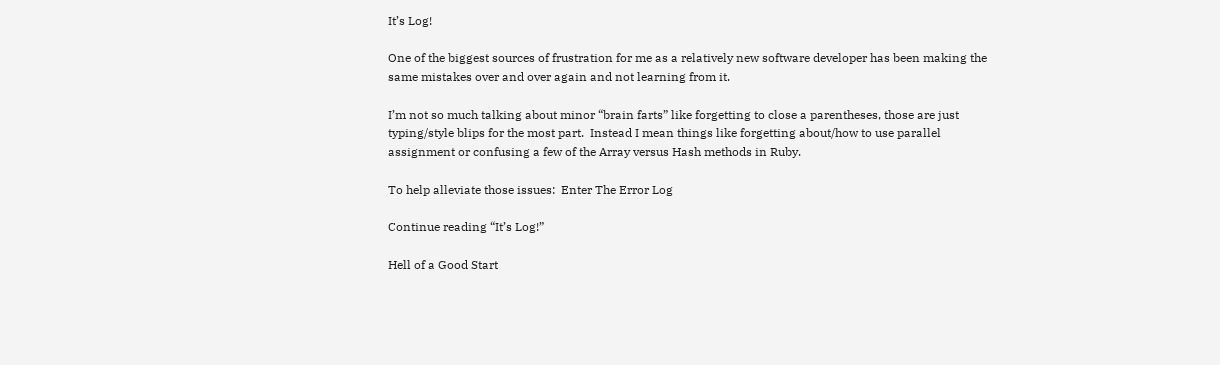It’s Log!

One of the biggest sources of frustration for me as a relatively new software developer has been making the same mistakes over and over again and not learning from it.

I’m not so much talking about minor “brain farts” like forgetting to close a parentheses, those are just typing/style blips for the most part.  Instead I mean things like forgetting about/how to use parallel assignment or confusing a few of the Array versus Hash methods in Ruby.

To help alleviate those issues:  Enter The Error Log

Continue reading “It’s Log!”

Hell of a Good Start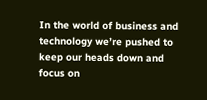In the world of business and technology we’re pushed to keep our heads down and focus on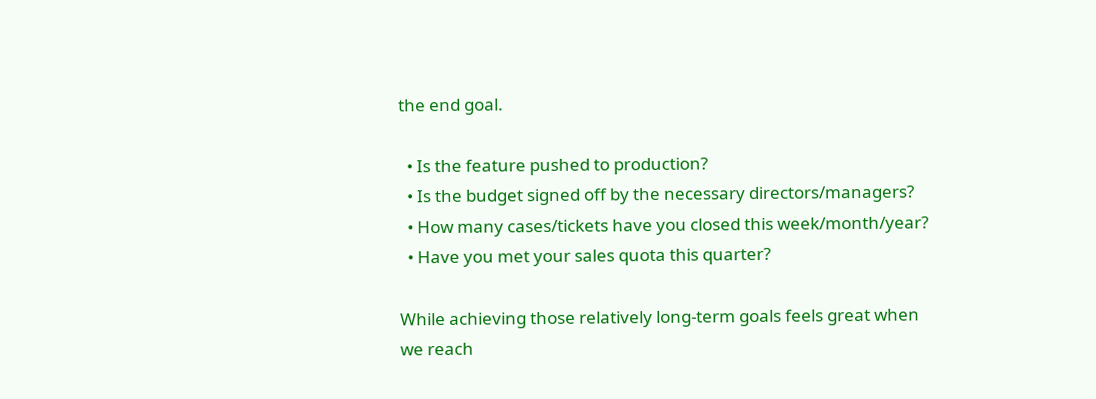the end goal.

  • Is the feature pushed to production?
  • Is the budget signed off by the necessary directors/managers?
  • How many cases/tickets have you closed this week/month/year?
  • Have you met your sales quota this quarter?

While achieving those relatively long-term goals feels great when we reach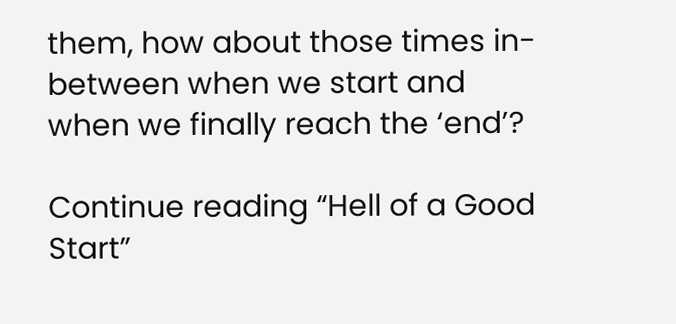them, how about those times in-between when we start and when we finally reach the ‘end’?

Continue reading “Hell of a Good Start”